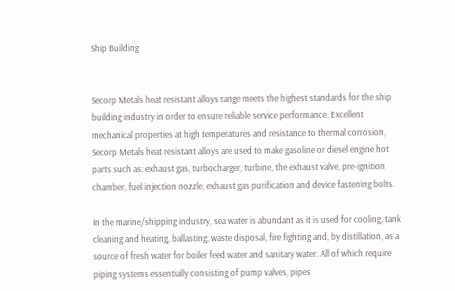Ship Building


Secorp Metals heat resistant alloys range meets the highest standards for the ship building industry in order to ensure reliable service performance. Excellent mechanical properties at high temperatures and resistance to thermal corrosion, Secorp Metals heat resistant alloys are used to make gasoline or diesel engine hot parts such as: exhaust gas, turbocharger, turbine, the exhaust valve, pre-ignition chamber, fuel injection nozzle, exhaust gas purification and device fastening bolts.

In the marine/shipping industry, sea water is abundant as it is used for cooling, tank cleaning and heating, ballasting, waste disposal, fire fighting and, by distillation, as a source of fresh water for boiler feed water and sanitary water. All of which require piping systems essentially consisting of pump valves, pipes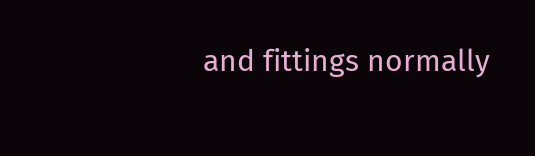and fittings normally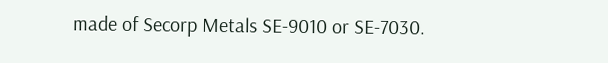made of Secorp Metals SE-9010 or SE-7030.